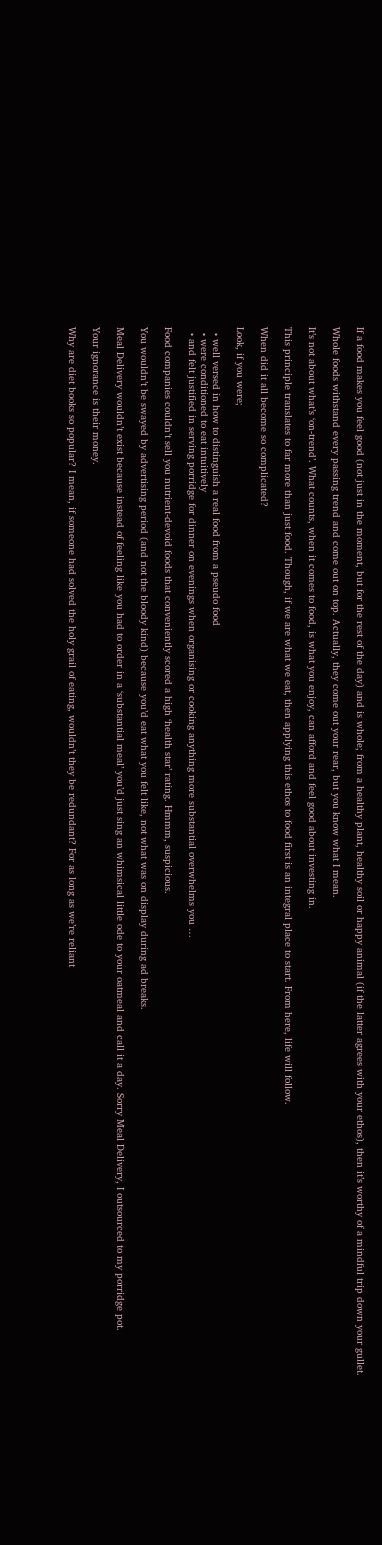If a food makes you feel good (not just in the moment, but for the rest of the day) and is whole; from a healthy plant, healthy soil or happy animal (if the latter agrees with your ethos), then it’s worthy of a mindful trip down your gullet.

Whole foods withstand every passing trend and come out on top. Actually, they come out your rear, but you know what I mean.

It’s not about what’s ‘on-trend’. What counts, when it comes to food, is what you enjoy, can afford and feel good about investing in.

This principle translates to far more than just food. Though, if we are what we eat, then applying this ethos to food first is an integral place to start. From here, life will follow.

When did it all become so complicated?

Look, if you were;

  • well versed in how to distinguish a real food from a pseudo food
  • were conditioned to eat intuitively
  • and felt justified in serving porridge for dinner on evenings when organising or cooking anything more substantial overwhelms you …

Food companies couldn’t sell you nutrient-devoid foods that conveniently scored a high ‘health star’ rating. Hmmm, suspicious.

You wouldn’t be swayed by advertising period (and not the bloody kind) because you’d eat what you felt like, not what was on display during ad breaks.

Meal Delivery wouldn’t exist because instead of feeling like you had to order in a ‘substantial meal’ you’d just sing an whimsical little ode to your oatmeal and call it a day. Sorry Meal Delivery, I outsourced to my porridge pot.

Your ignorance is their money.

Why are diet books so popular? I mean, if someone had solved the holy grail of eating, wouldn’t they be redundant? For as long as we’re reliant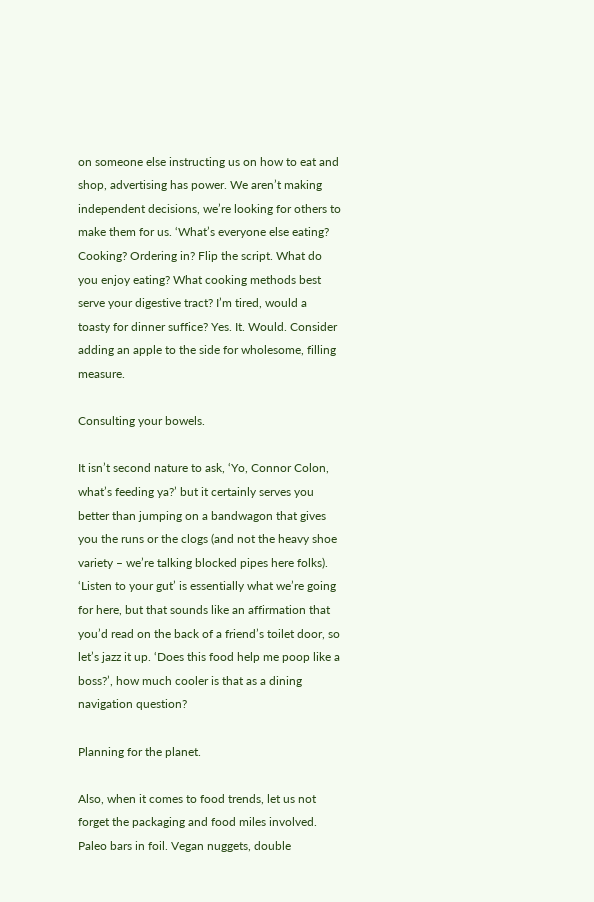on someone else instructing us on how to eat and shop, advertising has power. We aren’t making independent decisions, we’re looking for others to make them for us. ‘What’s everyone else eating? Cooking? Ordering in? Flip the script. What do you enjoy eating? What cooking methods best serve your digestive tract? I’m tired, would a toasty for dinner suffice? Yes. It. Would. Consider adding an apple to the side for wholesome, filling measure.

Consulting your bowels.

It isn’t second nature to ask, ‘Yo, Connor Colon, what’s feeding ya?’ but it certainly serves you better than jumping on a bandwagon that gives you the runs or the clogs (and not the heavy shoe variety – we’re talking blocked pipes here folks). ‘Listen to your gut’ is essentially what we’re going for here, but that sounds like an affirmation that you’d read on the back of a friend’s toilet door, so let’s jazz it up. ‘Does this food help me poop like a boss?’, how much cooler is that as a dining navigation question?

Planning for the planet.

Also, when it comes to food trends, let us not forget the packaging and food miles involved. Paleo bars in foil. Vegan nuggets, double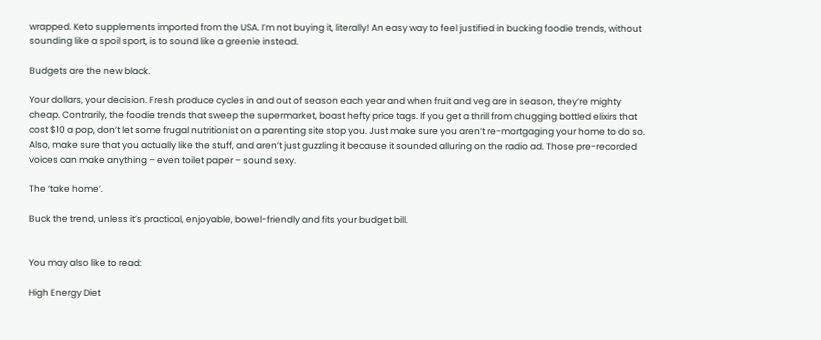wrapped. Keto supplements imported from the USA. I’m not buying it, literally! An easy way to feel justified in bucking foodie trends, without sounding like a spoil sport, is to sound like a greenie instead.

Budgets are the new black.

Your dollars, your decision. Fresh produce cycles in and out of season each year and when fruit and veg are in season, they’re mighty cheap. Contrarily, the foodie trends that sweep the supermarket, boast hefty price tags. If you get a thrill from chugging bottled elixirs that cost $10 a pop, don’t let some frugal nutritionist on a parenting site stop you. Just make sure you aren’t re-mortgaging your home to do so. Also, make sure that you actually like the stuff, and aren’t just guzzling it because it sounded alluring on the radio ad. Those pre-recorded voices can make anything – even toilet paper – sound sexy.

The ‘take home’.

Buck the trend, unless it’s practical, enjoyable, bowel-friendly and fits your budget bill.


You may also like to read:

High Energy Diet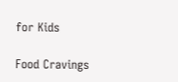for Kids

Food Cravings